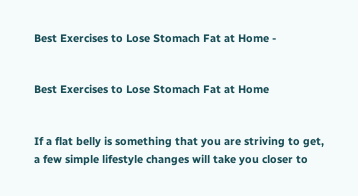Best Exercises to Lose Stomach Fat at Home -


Best Exercises to Lose Stomach Fat at Home


If a flat belly is something that you are striving to get, a few simple lifestyle changes will take you closer to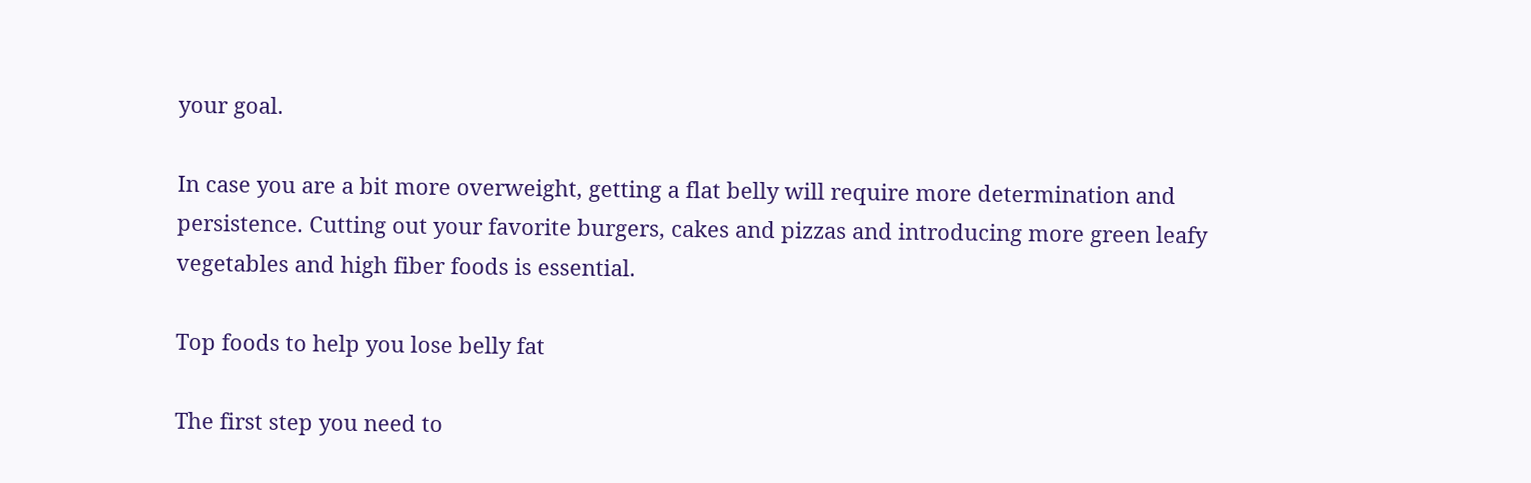your goal.

In case you are a bit more overweight, getting a flat belly will require more determination and persistence. Cutting out your favorite burgers, cakes and pizzas and introducing more green leafy vegetables and high fiber foods is essential.

Top foods to help you lose belly fat

The first step you need to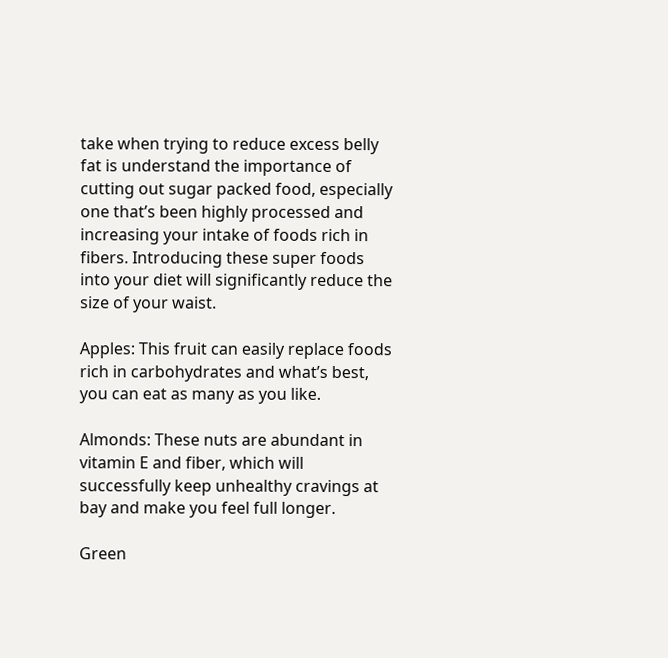take when trying to reduce excess belly fat is understand the importance of cutting out sugar packed food, especially one that’s been highly processed and increasing your intake of foods rich in fibers. Introducing these super foods into your diet will significantly reduce the size of your waist.

Apples: This fruit can easily replace foods rich in carbohydrates and what’s best, you can eat as many as you like.

Almonds: These nuts are abundant in vitamin E and fiber, which will successfully keep unhealthy cravings at bay and make you feel full longer.

Green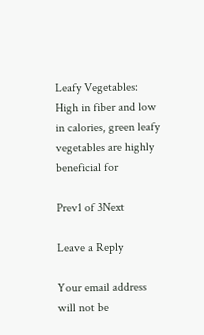Leafy Vegetables: High in fiber and low in calories, green leafy vegetables are highly beneficial for

Prev1 of 3Next

Leave a Reply

Your email address will not be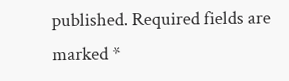published. Required fields are marked *